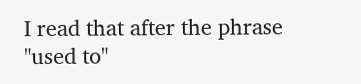I read that after the phrase "used to"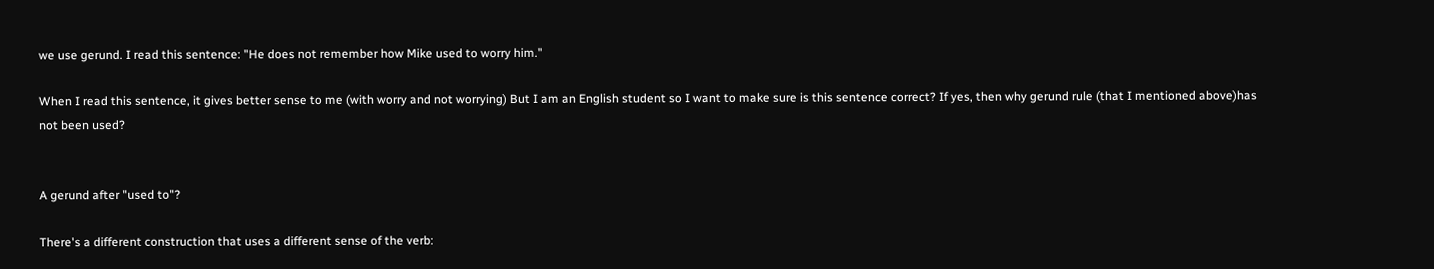we use gerund. I read this sentence: "He does not remember how Mike used to worry him."

When I read this sentence, it gives better sense to me (with worry and not worrying) But I am an English student so I want to make sure is this sentence correct? If yes, then why gerund rule (that I mentioned above)has not been used?


A gerund after "used to"?

There's a different construction that uses a different sense of the verb: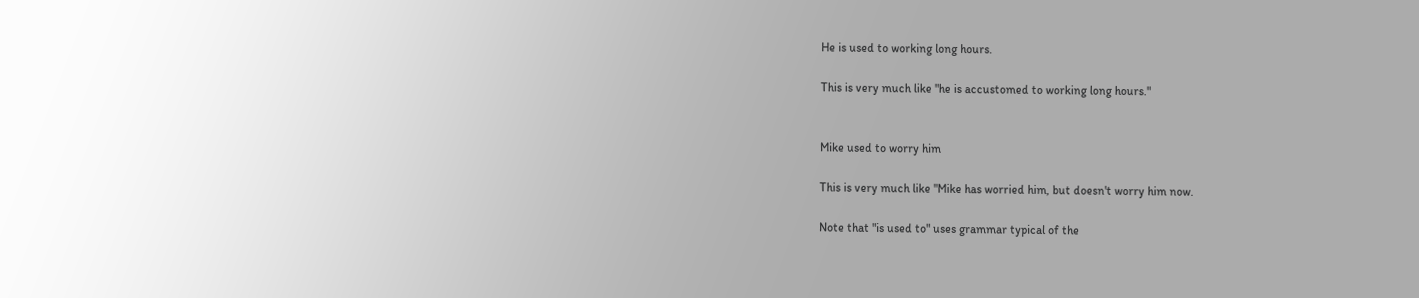He is used to working long hours.

This is very much like "he is accustomed to working long hours."


Mike used to worry him

This is very much like "Mike has worried him, but doesn't worry him now.

Note that "is used to" uses grammar typical of the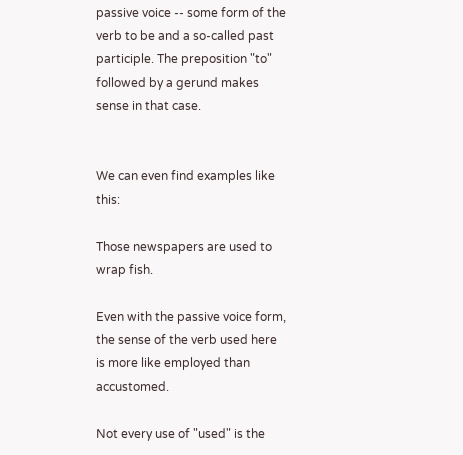passive voice -- some form of the verb to be and a so-called past participle. The preposition "to" followed by a gerund makes sense in that case.


We can even find examples like this:

Those newspapers are used to wrap fish.

Even with the passive voice form, the sense of the verb used here is more like employed than accustomed.

Not every use of "used" is the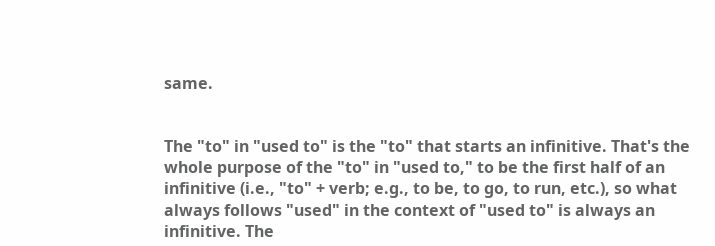same.


The "to" in "used to" is the "to" that starts an infinitive. That's the whole purpose of the "to" in "used to," to be the first half of an infinitive (i.e., "to" + verb; e.g., to be, to go, to run, etc.), so what always follows "used" in the context of "used to" is always an infinitive. The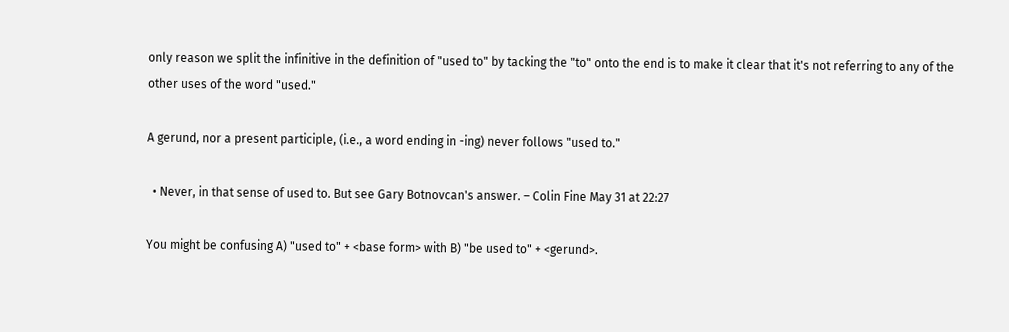only reason we split the infinitive in the definition of "used to" by tacking the "to" onto the end is to make it clear that it's not referring to any of the other uses of the word "used."

A gerund, nor a present participle, (i.e., a word ending in -ing) never follows "used to."

  • Never, in that sense of used to. But see Gary Botnovcan's answer. – Colin Fine May 31 at 22:27

You might be confusing A) "used to" + <base form> with B) "be used to" + <gerund>.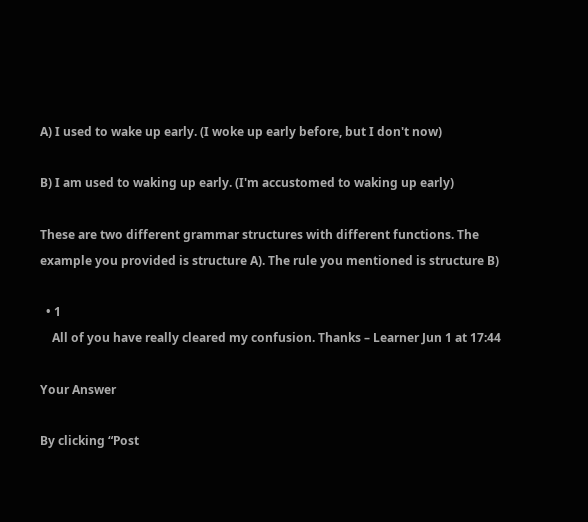A) I used to wake up early. (I woke up early before, but I don't now)

B) I am used to waking up early. (I'm accustomed to waking up early)

These are two different grammar structures with different functions. The example you provided is structure A). The rule you mentioned is structure B)

  • 1
    All of you have really cleared my confusion. Thanks – Learner Jun 1 at 17:44

Your Answer

By clicking “Post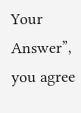Your Answer”, you agree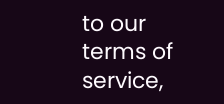to our terms of service,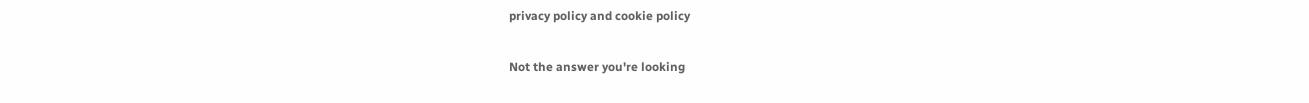privacy policy and cookie policy

Not the answer you're looking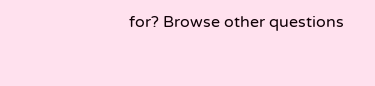for? Browse other questions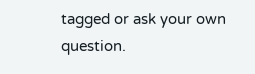tagged or ask your own question.